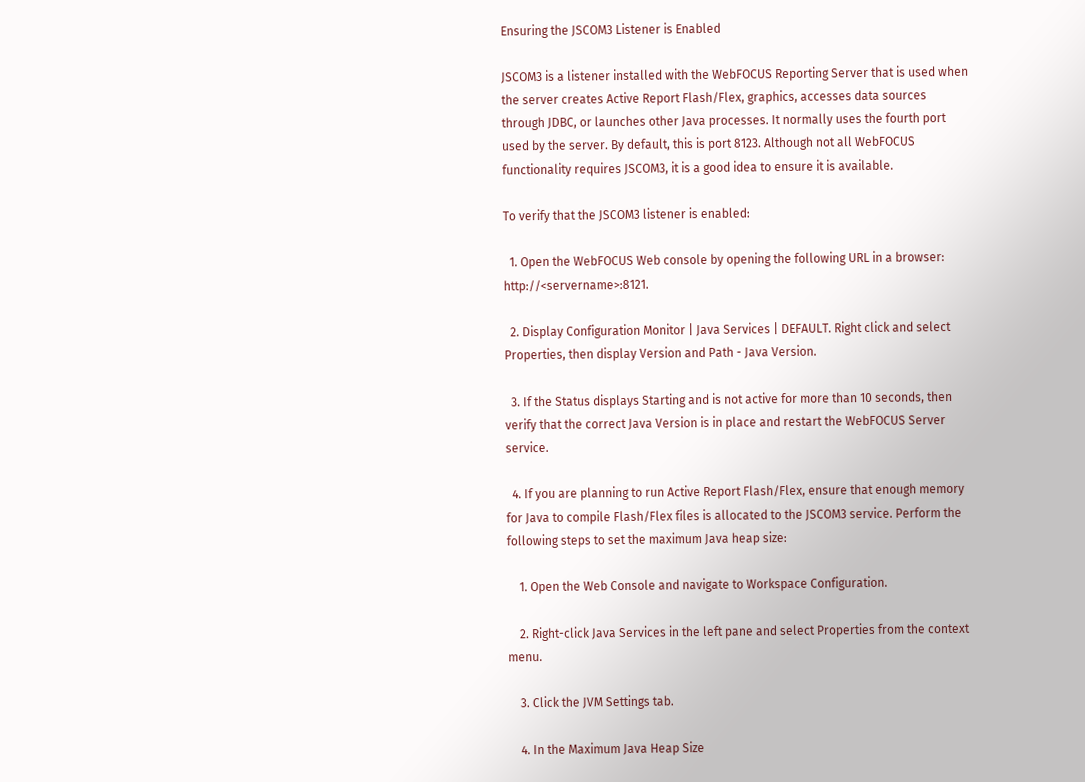Ensuring the JSCOM3 Listener is Enabled

JSCOM3 is a listener installed with the WebFOCUS Reporting Server that is used when the server creates Active Report Flash/Flex, graphics, accesses data sources through JDBC, or launches other Java processes. It normally uses the fourth port used by the server. By default, this is port 8123. Although not all WebFOCUS functionality requires JSCOM3, it is a good idea to ensure it is available.

To verify that the JSCOM3 listener is enabled:

  1. Open the WebFOCUS Web console by opening the following URL in a browser: http://<servername>:8121.

  2. Display Configuration Monitor | Java Services | DEFAULT. Right click and select Properties, then display Version and Path - Java Version.

  3. If the Status displays Starting and is not active for more than 10 seconds, then verify that the correct Java Version is in place and restart the WebFOCUS Server service.

  4. If you are planning to run Active Report Flash/Flex, ensure that enough memory for Java to compile Flash/Flex files is allocated to the JSCOM3 service. Perform the following steps to set the maximum Java heap size:

    1. Open the Web Console and navigate to Workspace Configuration.

    2. Right-click Java Services in the left pane and select Properties from the context menu.

    3. Click the JVM Settings tab.

    4. In the Maximum Java Heap Size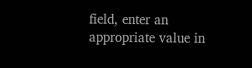field, enter an appropriate value in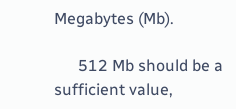Megabytes (Mb).

      512 Mb should be a sufficient value,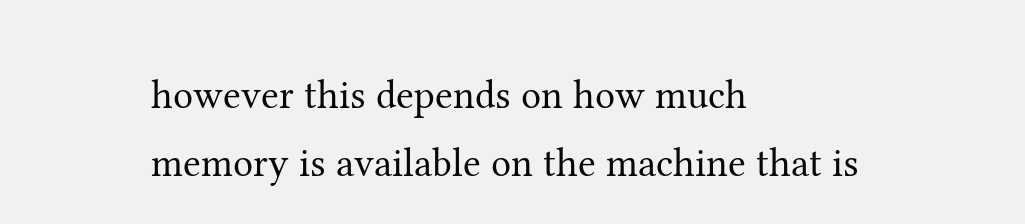however this depends on how much memory is available on the machine that is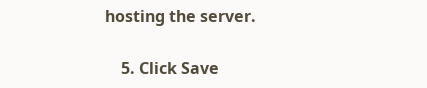hosting the server.

    5. Click Save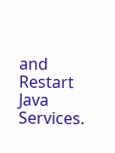and Restart Java Services.